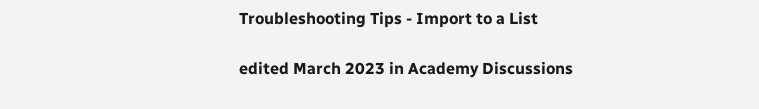Troubleshooting Tips - Import to a List

edited March 2023 in Academy Discussions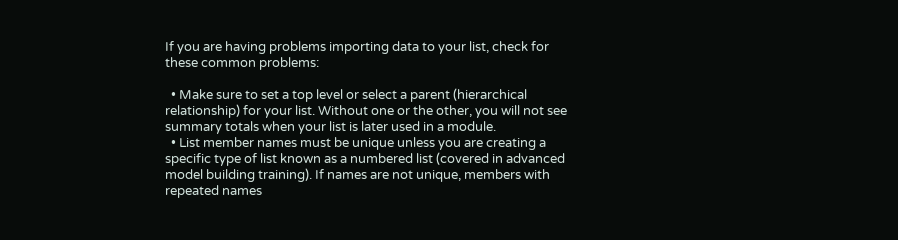If you are having problems importing data to your list, check for these common problems:

  • Make sure to set a top level or select a parent (hierarchical relationship) for your list. Without one or the other, you will not see summary totals when your list is later used in a module.
  • List member names must be unique unless you are creating a specific type of list known as a numbered list (covered in advanced model building training). If names are not unique, members with repeated names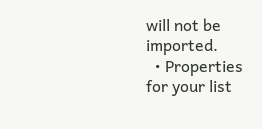will not be imported.
  • Properties for your list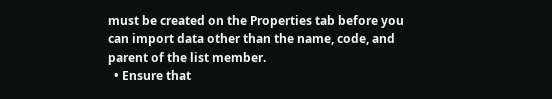must be created on the Properties tab before you can import data other than the name, code, and parent of the list member.
  • Ensure that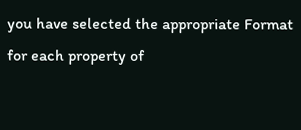you have selected the appropriate Format for each property of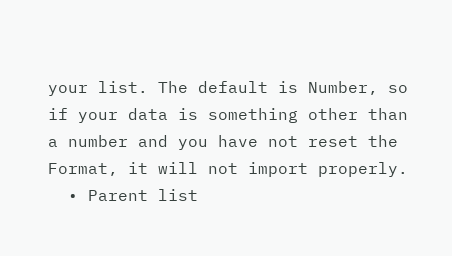your list. The default is Number, so if your data is something other than a number and you have not reset the Format, it will not import properly.
  • Parent list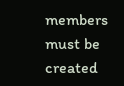members must be created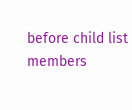before child list members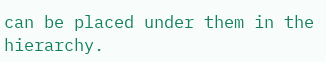can be placed under them in the hierarchy.